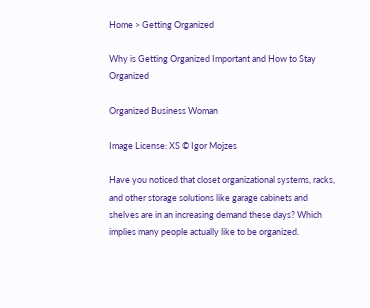Home > Getting Organized

Why is Getting Organized Important and How to Stay Organized

Organized Business Woman

Image License: XS © Igor Mojzes

Have you noticed that closet organizational systems, racks, and other storage solutions like garage cabinets and shelves are in an increasing demand these days? Which implies many people actually like to be organized.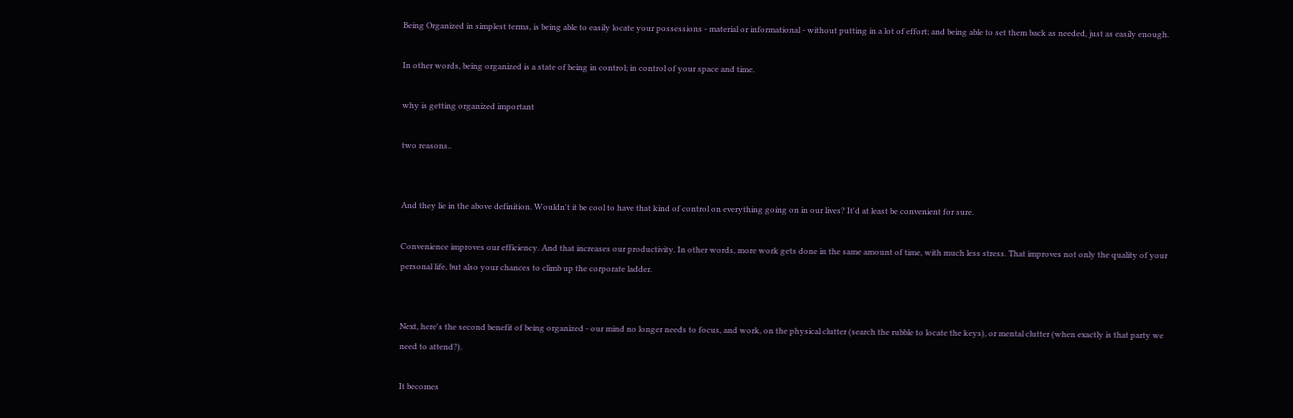Being Organized in simplest terms, is being able to easily locate your possessions - material or informational - without putting in a lot of effort; and being able to set them back as needed, just as easily enough.

In other words, being organized is a state of being in control; in control of your space and time.

why is getting organized important

two reasons..


And they lie in the above definition. Wouldn't it be cool to have that kind of control on everything going on in our lives? It'd at least be convenient for sure.

Convenience improves our efficiency. And that increases our productivity. In other words, more work gets done in the same amount of time, with much less stress. That improves not only the quality of your personal life, but also your chances to climb up the corporate ladder.


Next, here's the second benefit of being organized - our mind no longer needs to focus, and work, on the physical clutter (search the rubble to locate the keys), or mental clutter (when exactly is that party we need to attend?).

It becomes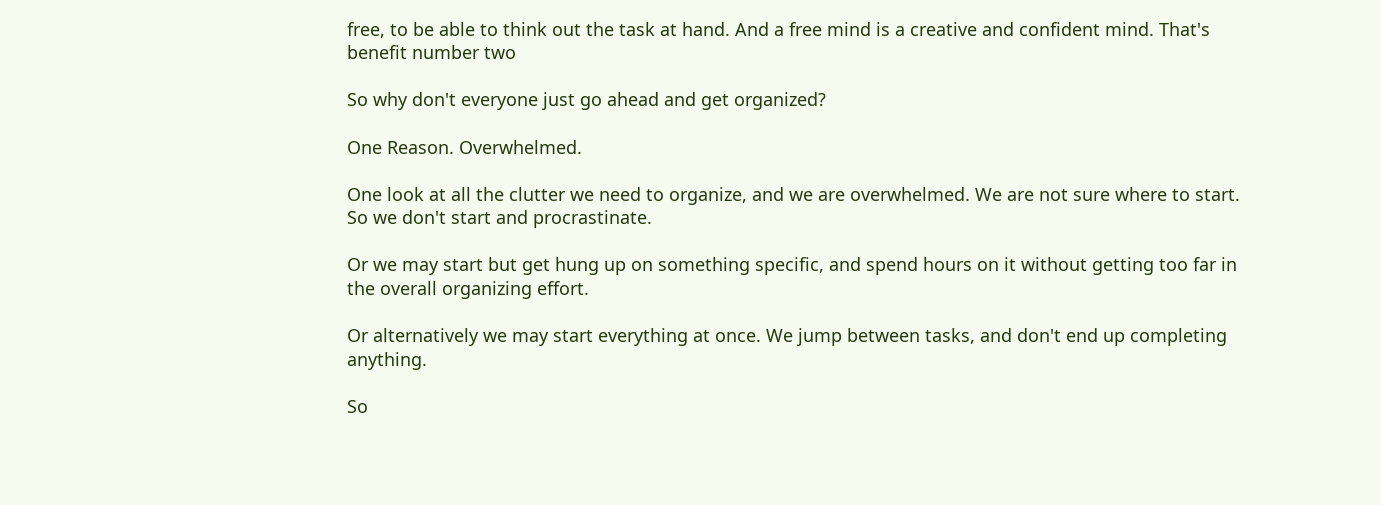free, to be able to think out the task at hand. And a free mind is a creative and confident mind. That's benefit number two

So why don't everyone just go ahead and get organized?

One Reason. Overwhelmed.

One look at all the clutter we need to organize, and we are overwhelmed. We are not sure where to start. So we don't start and procrastinate.

Or we may start but get hung up on something specific, and spend hours on it without getting too far in the overall organizing effort.

Or alternatively we may start everything at once. We jump between tasks, and don't end up completing anything.

So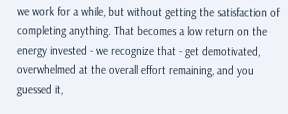we work for a while, but without getting the satisfaction of completing anything. That becomes a low return on the energy invested - we recognize that - get demotivated, overwhelmed at the overall effort remaining, and you guessed it,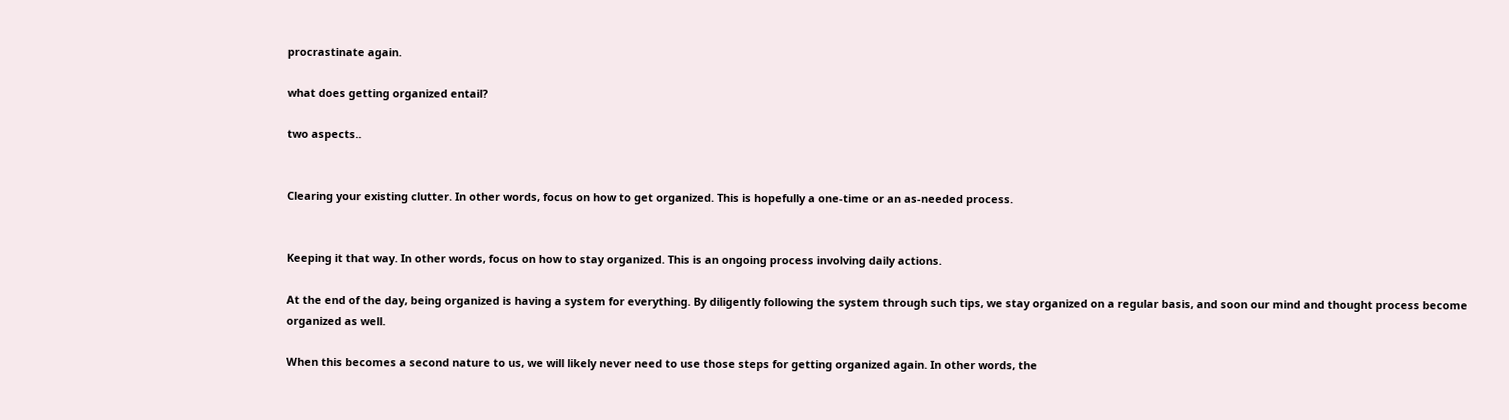procrastinate again.

what does getting organized entail?

two aspects..


Clearing your existing clutter. In other words, focus on how to get organized. This is hopefully a one-time or an as-needed process.


Keeping it that way. In other words, focus on how to stay organized. This is an ongoing process involving daily actions.

At the end of the day, being organized is having a system for everything. By diligently following the system through such tips, we stay organized on a regular basis, and soon our mind and thought process become organized as well.

When this becomes a second nature to us, we will likely never need to use those steps for getting organized again. In other words, the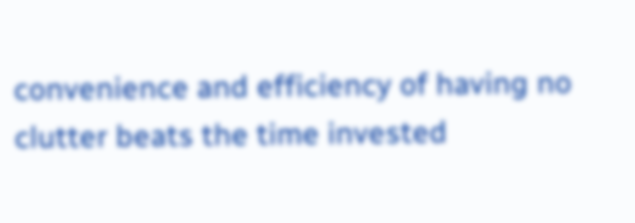convenience and efficiency of having no clutter beats the time invested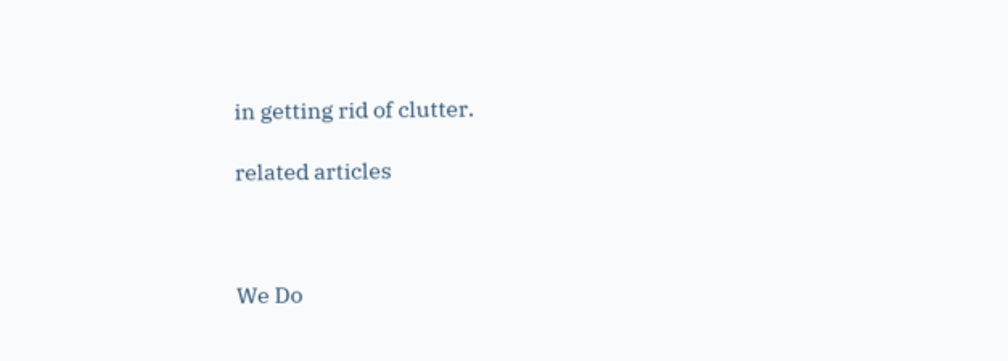in getting rid of clutter.

related articles



We Do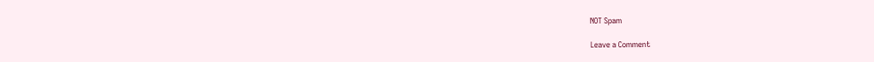NOT Spam

Leave a Comment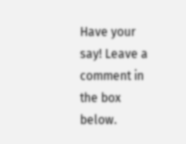Have your say! Leave a comment in the box below.